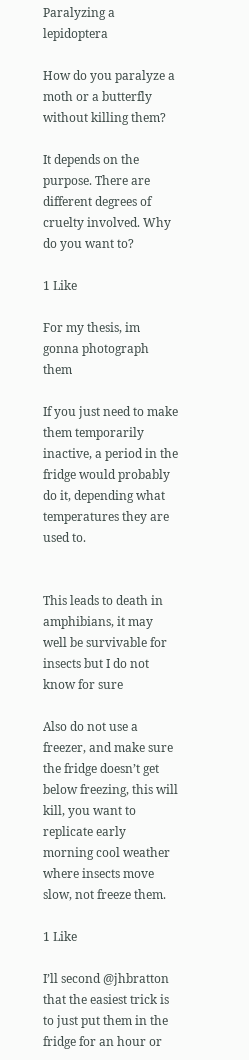Paralyzing a lepidoptera

How do you paralyze a moth or a butterfly without killing them?

It depends on the purpose. There are different degrees of cruelty involved. Why do you want to?

1 Like

For my thesis, im gonna photograph them

If you just need to make them temporarily inactive, a period in the fridge would probably do it, depending what temperatures they are used to.


This leads to death in amphibians, it may well be survivable for insects but I do not know for sure

Also do not use a freezer, and make sure the fridge doesn’t get below freezing, this will kill, you want to replicate early morning cool weather where insects move slow, not freeze them.

1 Like

I’ll second @jhbratton that the easiest trick is to just put them in the fridge for an hour or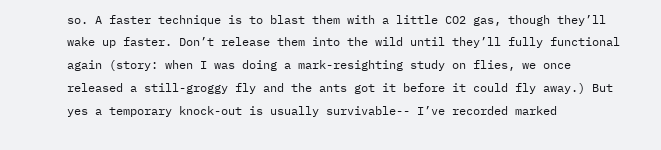so. A faster technique is to blast them with a little CO2 gas, though they’ll wake up faster. Don’t release them into the wild until they’ll fully functional again (story: when I was doing a mark-resighting study on flies, we once released a still-groggy fly and the ants got it before it could fly away.) But yes a temporary knock-out is usually survivable-- I’ve recorded marked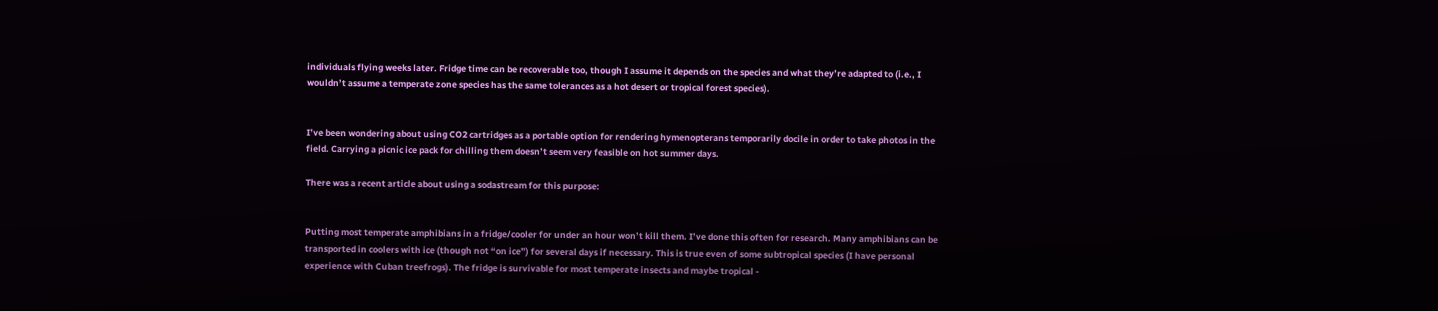individuals flying weeks later. Fridge time can be recoverable too, though I assume it depends on the species and what they’re adapted to (i.e., I wouldn’t assume a temperate zone species has the same tolerances as a hot desert or tropical forest species).


I’ve been wondering about using CO2 cartridges as a portable option for rendering hymenopterans temporarily docile in order to take photos in the field. Carrying a picnic ice pack for chilling them doesn’t seem very feasible on hot summer days.

There was a recent article about using a sodastream for this purpose:


Putting most temperate amphibians in a fridge/cooler for under an hour won’t kill them. I’ve done this often for research. Many amphibians can be transported in coolers with ice (though not “on ice”) for several days if necessary. This is true even of some subtropical species (I have personal experience with Cuban treefrogs). The fridge is survivable for most temperate insects and maybe tropical -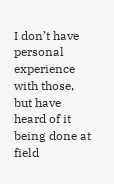I don’t have personal experience with those, but have heard of it being done at field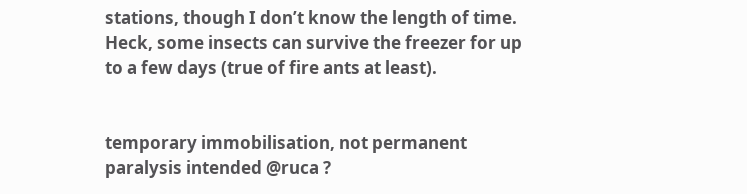stations, though I don’t know the length of time. Heck, some insects can survive the freezer for up to a few days (true of fire ants at least).


temporary immobilisation, not permanent paralysis intended @ruca ?